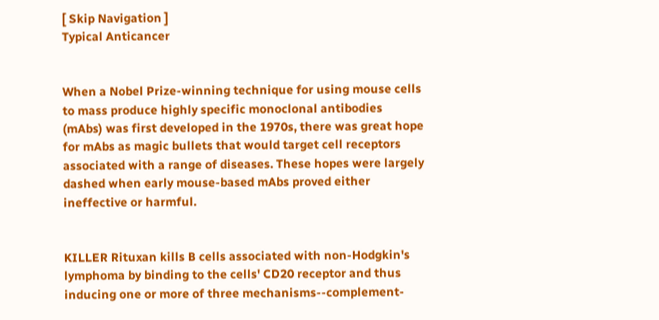[ Skip Navigation ]
Typical Anticancer


When a Nobel Prize-winning technique for using mouse cells to mass produce highly specific monoclonal antibodies (mAbs) was first developed in the 1970s, there was great hope for mAbs as magic bullets that would target cell receptors associated with a range of diseases. These hopes were largely dashed when early mouse-based mAbs proved either ineffective or harmful.


KILLER Rituxan kills B cells associated with non-Hodgkin's lymphoma by binding to the cells' CD20 receptor and thus inducing one or more of three mechanisms--complement-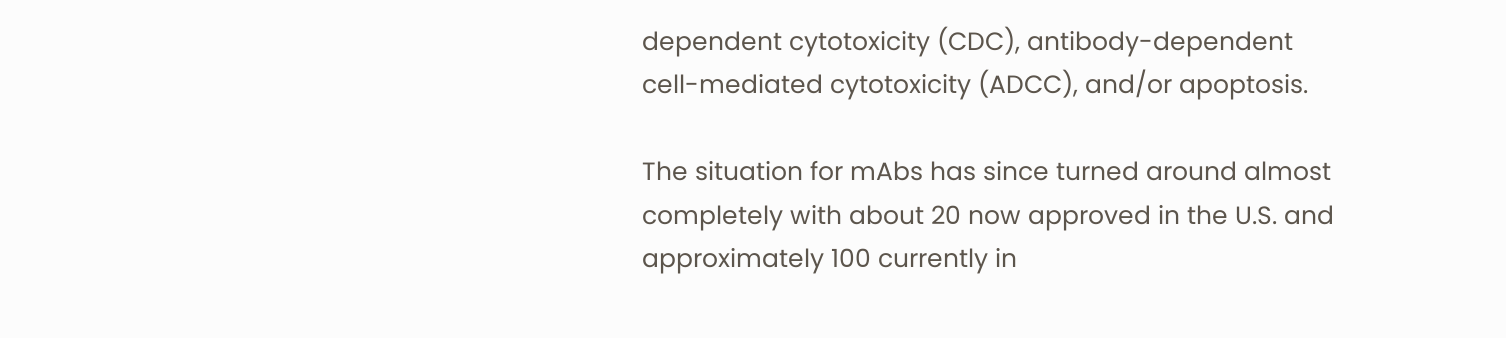dependent cytotoxicity (CDC), antibody-dependent cell-mediated cytotoxicity (ADCC), and/or apoptosis.

The situation for mAbs has since turned around almost completely with about 20 now approved in the U.S. and approximately 100 currently in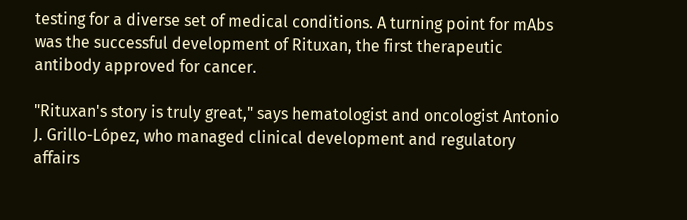testing for a diverse set of medical conditions. A turning point for mAbs was the successful development of Rituxan, the first therapeutic antibody approved for cancer.

"Rituxan's story is truly great," says hematologist and oncologist Antonio J. Grillo-López, who managed clinical development and regulatory affairs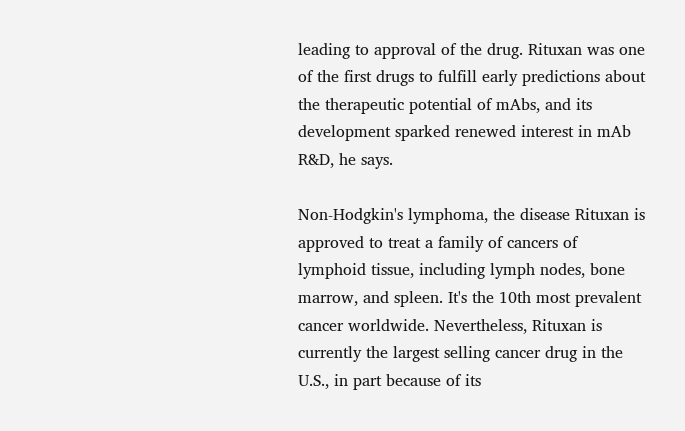leading to approval of the drug. Rituxan was one of the first drugs to fulfill early predictions about the therapeutic potential of mAbs, and its development sparked renewed interest in mAb R&D, he says.

Non-Hodgkin's lymphoma, the disease Rituxan is approved to treat a family of cancers of lymphoid tissue, including lymph nodes, bone marrow, and spleen. It's the 10th most prevalent cancer worldwide. Nevertheless, Rituxan is currently the largest selling cancer drug in the U.S., in part because of its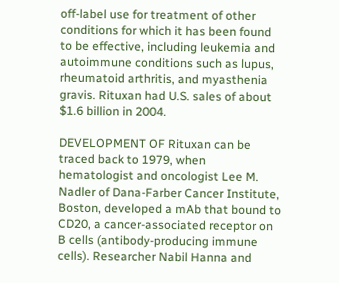off-label use for treatment of other conditions for which it has been found to be effective, including leukemia and autoimmune conditions such as lupus, rheumatoid arthritis, and myasthenia gravis. Rituxan had U.S. sales of about $1.6 billion in 2004.

DEVELOPMENT OF Rituxan can be traced back to 1979, when hematologist and oncologist Lee M. Nadler of Dana-Farber Cancer Institute, Boston, developed a mAb that bound to CD20, a cancer-associated receptor on B cells (antibody-producing immune cells). Researcher Nabil Hanna and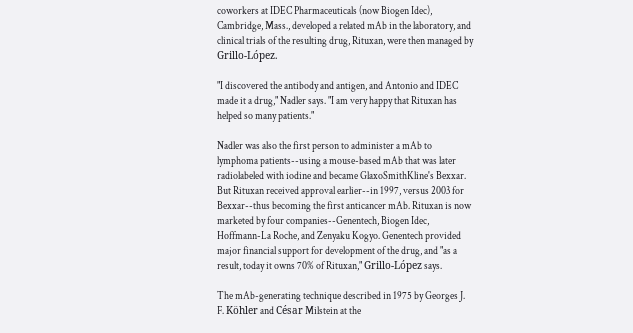coworkers at IDEC Pharmaceuticals (now Biogen Idec), Cambridge, Mass., developed a related mAb in the laboratory, and clinical trials of the resulting drug, Rituxan, were then managed by Grillo-López.

"I discovered the antibody and antigen, and Antonio and IDEC made it a drug," Nadler says. "I am very happy that Rituxan has helped so many patients."

Nadler was also the first person to administer a mAb to lymphoma patients--using a mouse-based mAb that was later radiolabeled with iodine and became GlaxoSmithKline's Bexxar. But Rituxan received approval earlier--in 1997, versus 2003 for Bexxar--thus becoming the first anticancer mAb. Rituxan is now marketed by four companies--Genentech, Biogen Idec, Hoffmann-La Roche, and Zenyaku Kogyo. Genentech provided major financial support for development of the drug, and "as a result, today it owns 70% of Rituxan," Grillo-López says.

The mAb-generating technique described in 1975 by Georges J. F. Köhler and César Milstein at the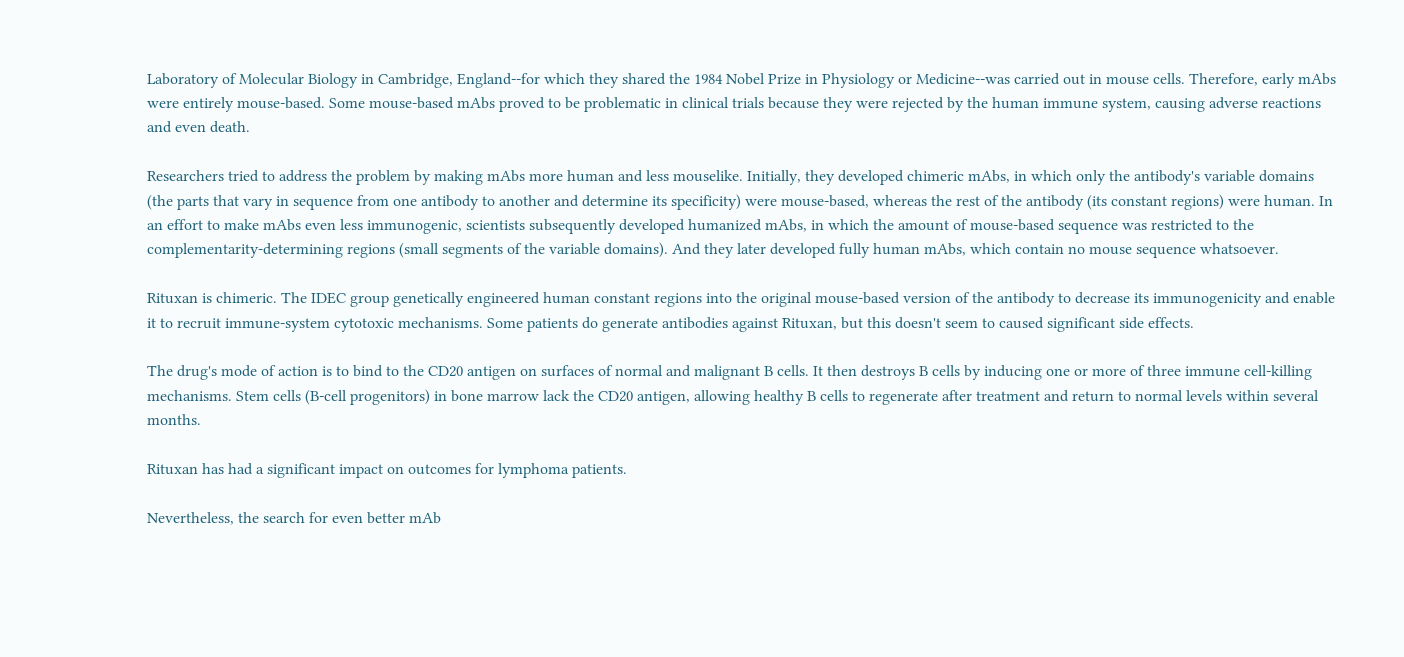Laboratory of Molecular Biology in Cambridge, England--for which they shared the 1984 Nobel Prize in Physiology or Medicine--was carried out in mouse cells. Therefore, early mAbs were entirely mouse-based. Some mouse-based mAbs proved to be problematic in clinical trials because they were rejected by the human immune system, causing adverse reactions and even death.

Researchers tried to address the problem by making mAbs more human and less mouselike. Initially, they developed chimeric mAbs, in which only the antibody's variable domains (the parts that vary in sequence from one antibody to another and determine its specificity) were mouse-based, whereas the rest of the antibody (its constant regions) were human. In an effort to make mAbs even less immunogenic, scientists subsequently developed humanized mAbs, in which the amount of mouse-based sequence was restricted to the complementarity-determining regions (small segments of the variable domains). And they later developed fully human mAbs, which contain no mouse sequence whatsoever.

Rituxan is chimeric. The IDEC group genetically engineered human constant regions into the original mouse-based version of the antibody to decrease its immunogenicity and enable it to recruit immune-system cytotoxic mechanisms. Some patients do generate antibodies against Rituxan, but this doesn't seem to caused significant side effects.

The drug's mode of action is to bind to the CD20 antigen on surfaces of normal and malignant B cells. It then destroys B cells by inducing one or more of three immune cell-killing mechanisms. Stem cells (B-cell progenitors) in bone marrow lack the CD20 antigen, allowing healthy B cells to regenerate after treatment and return to normal levels within several months.

Rituxan has had a significant impact on outcomes for lymphoma patients.

Nevertheless, the search for even better mAb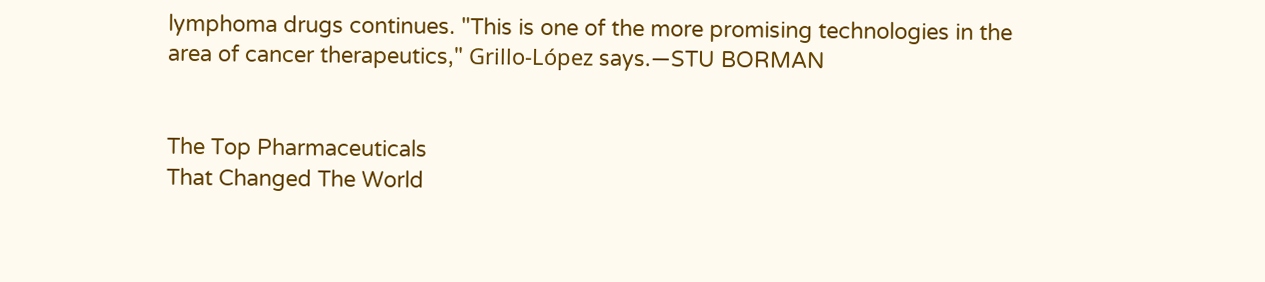lymphoma drugs continues. "This is one of the more promising technologies in the area of cancer therapeutics," Grillo-López says.—STU BORMAN


The Top Pharmaceuticals
That Changed The World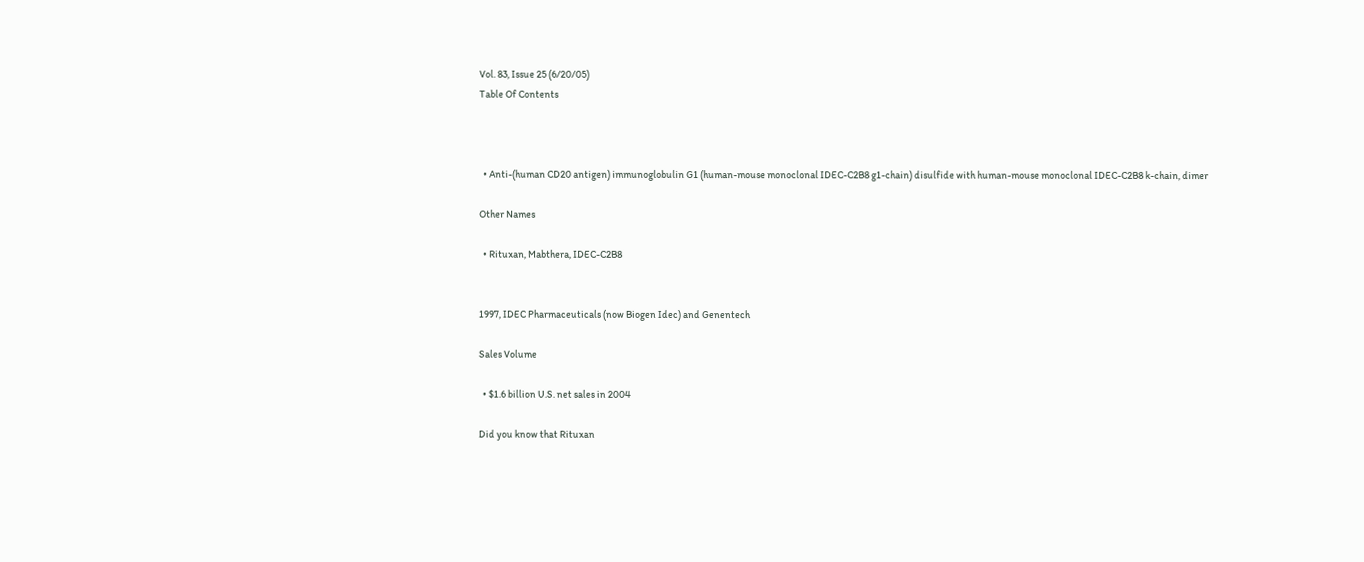Vol. 83, Issue 25 (6/20/05)
Table Of Contents



  • Anti-(human CD20 antigen) immunoglobulin G1 (human-mouse monoclonal IDEC-C2B8 g1-chain) disulfide with human-mouse monoclonal IDEC-C2B8 k-chain, dimer

Other Names

  • Rituxan, Mabthera, IDEC-C2B8


1997, IDEC Pharmaceuticals (now Biogen Idec) and Genentech

Sales Volume

  • $1.6 billion U.S. net sales in 2004

Did you know that Rituxan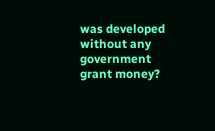was developed without any government grant money?